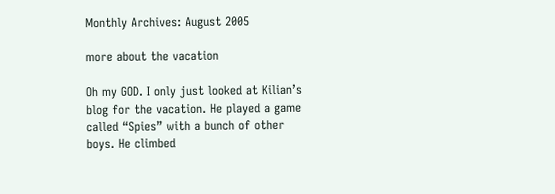Monthly Archives: August 2005

more about the vacation

Oh my GOD. I only just looked at Kilian’s blog for the vacation. He played a game called “Spies” with a bunch of other boys. He climbed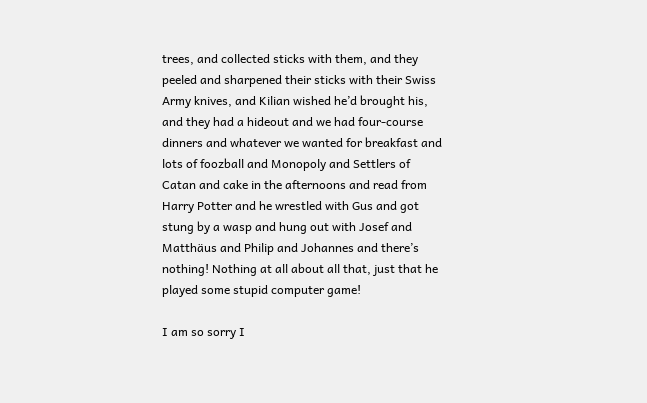trees, and collected sticks with them, and they peeled and sharpened their sticks with their Swiss Army knives, and Kilian wished he’d brought his, and they had a hideout and we had four-course dinners and whatever we wanted for breakfast and lots of foozball and Monopoly and Settlers of Catan and cake in the afternoons and read from Harry Potter and he wrestled with Gus and got stung by a wasp and hung out with Josef and Matthäus and Philip and Johannes and there’s nothing! Nothing at all about all that, just that he played some stupid computer game!

I am so sorry I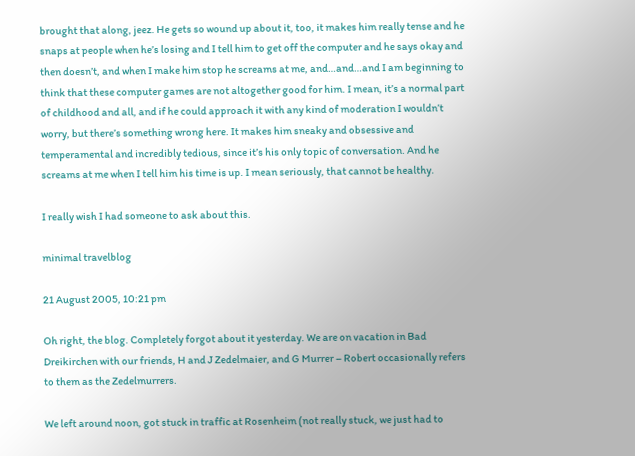brought that along, jeez. He gets so wound up about it, too, it makes him really tense and he snaps at people when he’s losing and I tell him to get off the computer and he says okay and then doesn’t, and when I make him stop he screams at me, and…and…and I am beginning to think that these computer games are not altogether good for him. I mean, it’s a normal part of childhood and all, and if he could approach it with any kind of moderation I wouldn’t worry, but there’s something wrong here. It makes him sneaky and obsessive and temperamental and incredibly tedious, since it’s his only topic of conversation. And he screams at me when I tell him his time is up. I mean seriously, that cannot be healthy.

I really wish I had someone to ask about this.

minimal travelblog

21 August 2005, 10:21 pm

Oh right, the blog. Completely forgot about it yesterday. We are on vacation in Bad Dreikirchen with our friends, H and J Zedelmaier, and G Murrer – Robert occasionally refers to them as the Zedelmurrers.

We left around noon, got stuck in traffic at Rosenheim (not really stuck, we just had to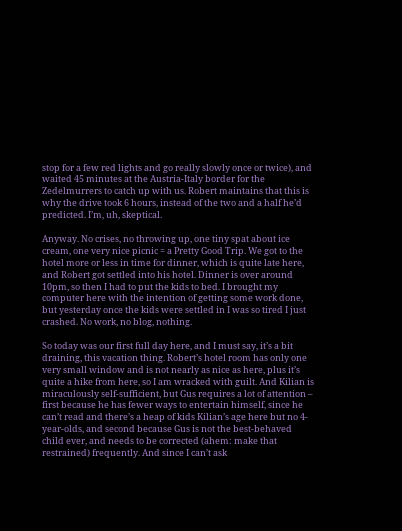stop for a few red lights and go really slowly once or twice), and waited 45 minutes at the Austria-Italy border for the Zedelmurrers to catch up with us. Robert maintains that this is why the drive took 6 hours, instead of the two and a half he’d predicted. I’m, uh, skeptical.

Anyway. No crises, no throwing up, one tiny spat about ice cream, one very nice picnic = a Pretty Good Trip. We got to the hotel more or less in time for dinner, which is quite late here, and Robert got settled into his hotel. Dinner is over around 10pm, so then I had to put the kids to bed. I brought my computer here with the intention of getting some work done, but yesterday once the kids were settled in I was so tired I just crashed. No work, no blog, nothing.

So today was our first full day here, and I must say, it’s a bit draining, this vacation thing. Robert’s hotel room has only one very small window and is not nearly as nice as here, plus it’s quite a hike from here, so I am wracked with guilt. And Kilian is miraculously self-sufficient, but Gus requires a lot of attention – first because he has fewer ways to entertain himself, since he can’t read and there’s a heap of kids Kilian’s age here but no 4-year-olds, and second because Gus is not the best-behaved child ever, and needs to be corrected (ahem: make that restrained) frequently. And since I can’t ask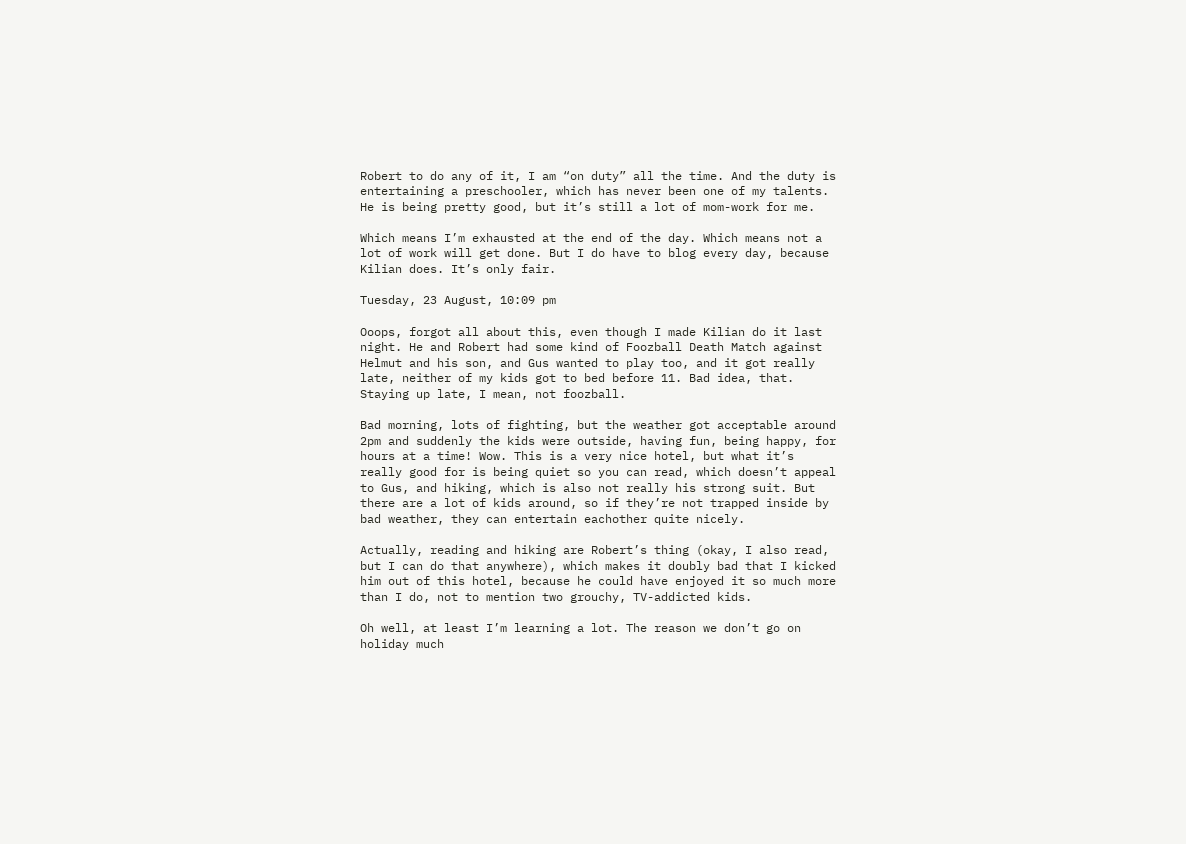Robert to do any of it, I am “on duty” all the time. And the duty is entertaining a preschooler, which has never been one of my talents. He is being pretty good, but it’s still a lot of mom-work for me.

Which means I’m exhausted at the end of the day. Which means not a lot of work will get done. But I do have to blog every day, because Kilian does. It’s only fair.

Tuesday, 23 August, 10:09 pm

Ooops, forgot all about this, even though I made Kilian do it last night. He and Robert had some kind of Foozball Death Match against Helmut and his son, and Gus wanted to play too, and it got really late, neither of my kids got to bed before 11. Bad idea, that. Staying up late, I mean, not foozball.

Bad morning, lots of fighting, but the weather got acceptable around 2pm and suddenly the kids were outside, having fun, being happy, for hours at a time! Wow. This is a very nice hotel, but what it’s really good for is being quiet so you can read, which doesn’t appeal to Gus, and hiking, which is also not really his strong suit. But there are a lot of kids around, so if they’re not trapped inside by bad weather, they can entertain eachother quite nicely.

Actually, reading and hiking are Robert’s thing (okay, I also read, but I can do that anywhere), which makes it doubly bad that I kicked him out of this hotel, because he could have enjoyed it so much more than I do, not to mention two grouchy, TV-addicted kids.

Oh well, at least I’m learning a lot. The reason we don’t go on holiday much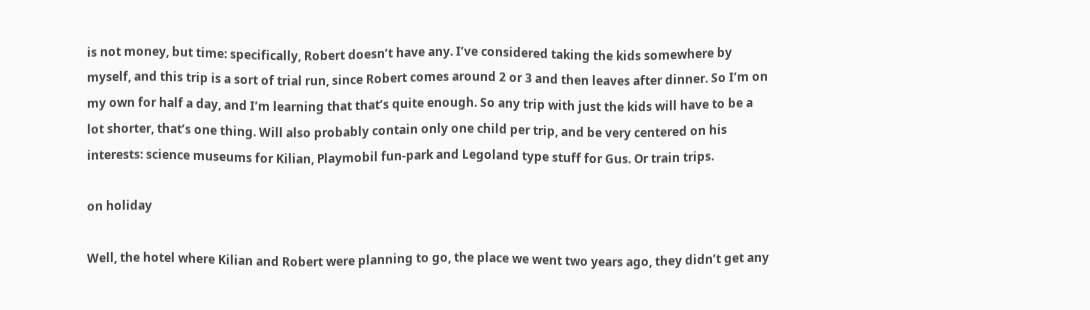is not money, but time: specifically, Robert doesn’t have any. I’ve considered taking the kids somewhere by myself, and this trip is a sort of trial run, since Robert comes around 2 or 3 and then leaves after dinner. So I’m on my own for half a day, and I’m learning that that’s quite enough. So any trip with just the kids will have to be a lot shorter, that’s one thing. Will also probably contain only one child per trip, and be very centered on his interests: science museums for Kilian, Playmobil fun-park and Legoland type stuff for Gus. Or train trips.

on holiday

Well, the hotel where Kilian and Robert were planning to go, the place we went two years ago, they didn’t get any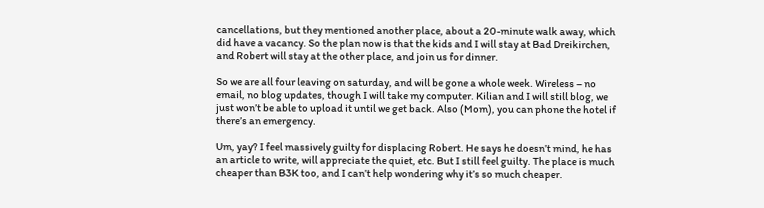cancellations, but they mentioned another place, about a 20-minute walk away, which did have a vacancy. So the plan now is that the kids and I will stay at Bad Dreikirchen, and Robert will stay at the other place, and join us for dinner.

So we are all four leaving on saturday, and will be gone a whole week. Wireless – no email, no blog updates, though I will take my computer. Kilian and I will still blog, we just won’t be able to upload it until we get back. Also (Mom), you can phone the hotel if there’s an emergency.

Um, yay? I feel massively guilty for displacing Robert. He says he doesn’t mind, he has an article to write, will appreciate the quiet, etc. But I still feel guilty. The place is much cheaper than B3K too, and I can’t help wondering why it’s so much cheaper.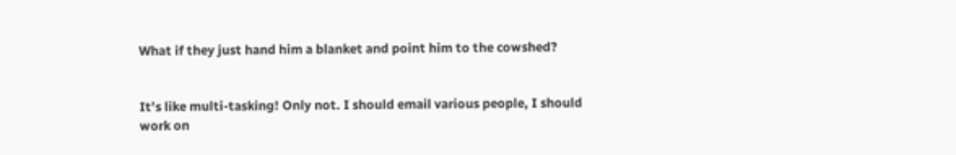What if they just hand him a blanket and point him to the cowshed?


It’s like multi-tasking! Only not. I should email various people, I should work on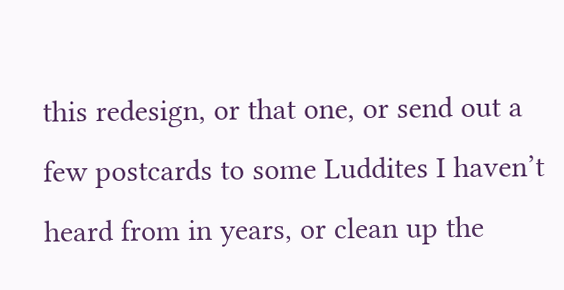this redesign, or that one, or send out a few postcards to some Luddites I haven’t heard from in years, or clean up the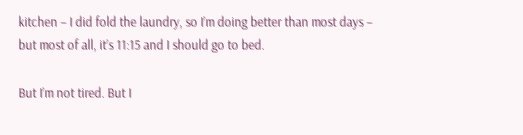kitchen – I did fold the laundry, so I’m doing better than most days – but most of all, it’s 11:15 and I should go to bed.

But I’m not tired. But I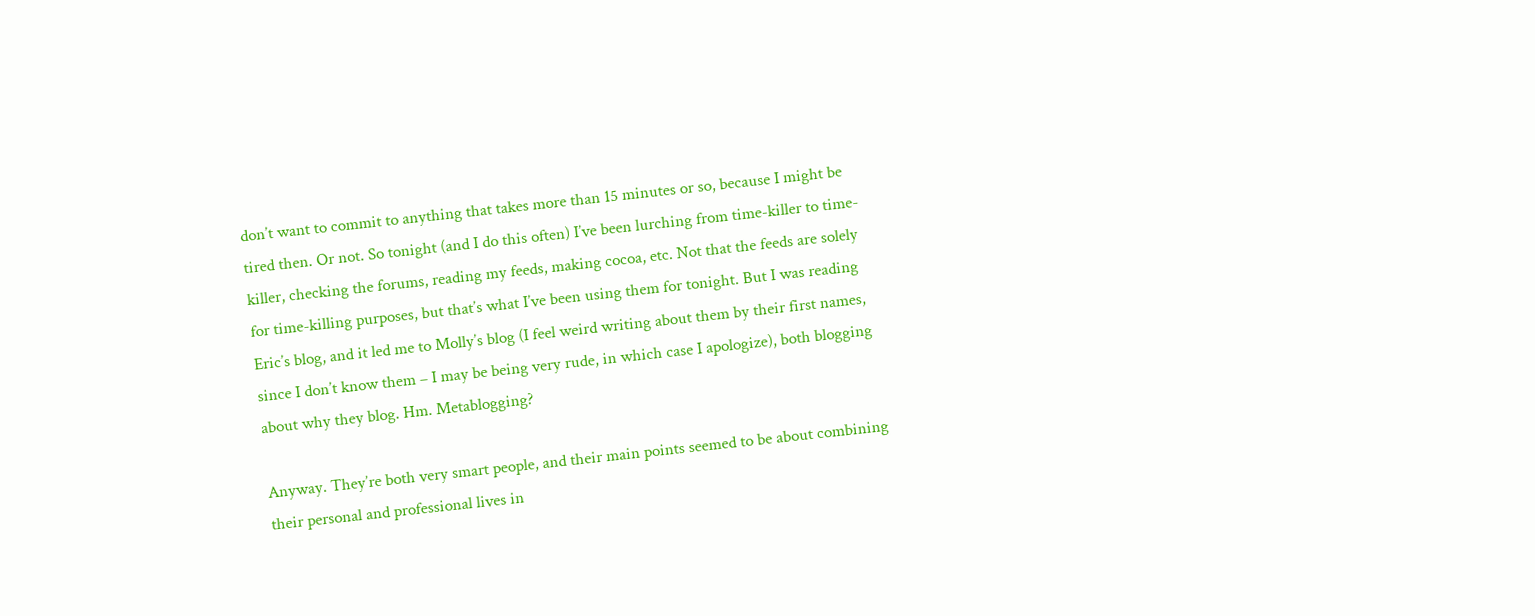don’t want to commit to anything that takes more than 15 minutes or so, because I might be tired then. Or not. So tonight (and I do this often) I’ve been lurching from time-killer to time-killer, checking the forums, reading my feeds, making cocoa, etc. Not that the feeds are solely for time-killing purposes, but that’s what I’ve been using them for tonight. But I was reading Eric’s blog, and it led me to Molly’s blog (I feel weird writing about them by their first names, since I don’t know them – I may be being very rude, in which case I apologize), both blogging about why they blog. Hm. Metablogging?

Anyway. They’re both very smart people, and their main points seemed to be about combining their personal and professional lives in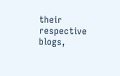their respective blogs,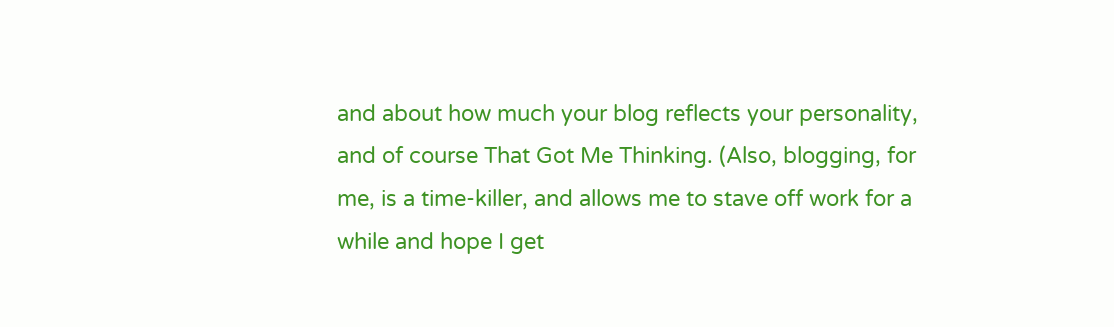and about how much your blog reflects your personality, and of course That Got Me Thinking. (Also, blogging, for me, is a time-killer, and allows me to stave off work for a while and hope I get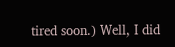tired soon.) Well, I did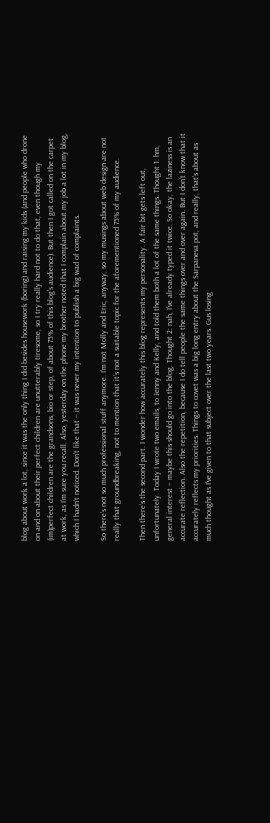blog about work a lot, since it was the only thing I did besides housework (boring) and raising my kids (and people who drone on and on about their perfect children are unutterably tiresome, so I try really hard not to do that, even though my (im)perfect children are the grandsons, bio or step, of about 75% of this blog’s audience). But then I got called on the carpet at work, as I’m sure you recall. Also, yesterday on the phone my brother noted that I complain about my job a lot in my blog, which I hadn’t noticed. Don’t like that – it was never my intention to publish a big wad of complaints.

So there’s not so much professional stuff anymore. I’m not Molly and Eric, anyway, so my musings about web design are not really that groundbreaking, not to mention that it’s not a suitable topic for the aforementioned 75% of my audience.

Then there’s the second part. I wonder how accurately this blog represents my personality. A fair bit gets left out, unfortunately. Today I wrote two emails, to Jenny and Kelly, and told them both a lot of the same things. Thought 1: hm, general interest – maybe this should go into the blog. Thought 2: nah, I’ve already typed it twice. So okay, the laziness is an accurate reflection. Also the repetition, because I do tell people the same things over and over again. But I don’t know that it accurately reflects my priorities. Things to covet was a big long entry about the Sarpaneva pot, and really, that’s about as much thought as I’ve given to that subject over the last two years. Gus losing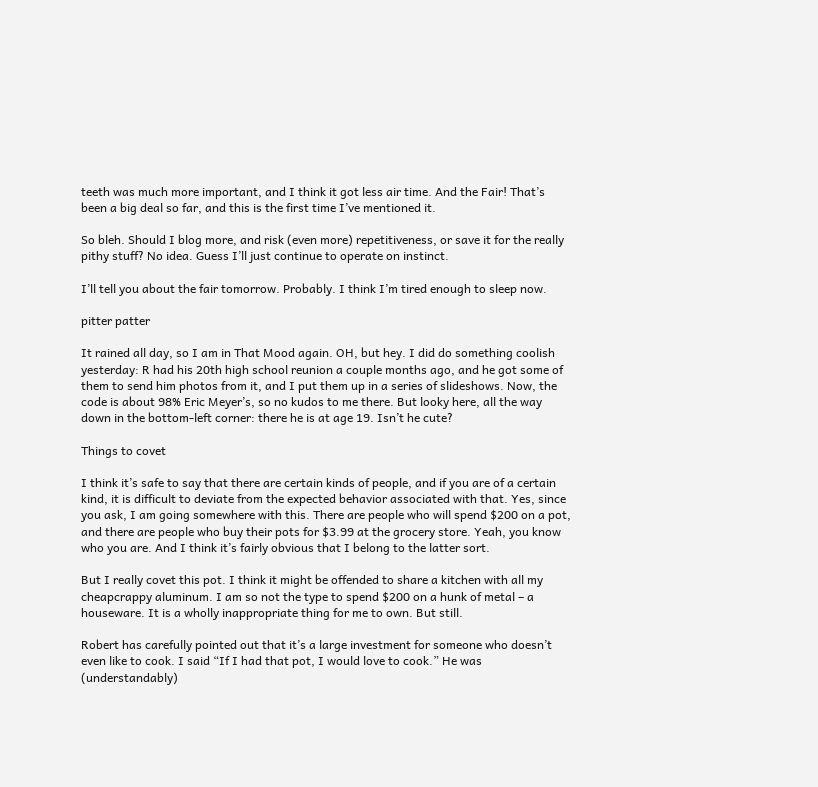teeth was much more important, and I think it got less air time. And the Fair! That’s been a big deal so far, and this is the first time I’ve mentioned it.

So bleh. Should I blog more, and risk (even more) repetitiveness, or save it for the really pithy stuff? No idea. Guess I’ll just continue to operate on instinct.

I’ll tell you about the fair tomorrow. Probably. I think I’m tired enough to sleep now.

pitter patter

It rained all day, so I am in That Mood again. OH, but hey. I did do something coolish yesterday: R had his 20th high school reunion a couple months ago, and he got some of them to send him photos from it, and I put them up in a series of slideshows. Now, the code is about 98% Eric Meyer’s, so no kudos to me there. But looky here, all the way down in the bottom-left corner: there he is at age 19. Isn’t he cute?

Things to covet

I think it’s safe to say that there are certain kinds of people, and if you are of a certain kind, it is difficult to deviate from the expected behavior associated with that. Yes, since you ask, I am going somewhere with this. There are people who will spend $200 on a pot, and there are people who buy their pots for $3.99 at the grocery store. Yeah, you know who you are. And I think it’s fairly obvious that I belong to the latter sort.

But I really covet this pot. I think it might be offended to share a kitchen with all my cheapcrappy aluminum. I am so not the type to spend $200 on a hunk of metal – a houseware. It is a wholly inappropriate thing for me to own. But still.

Robert has carefully pointed out that it’s a large investment for someone who doesn’t even like to cook. I said “If I had that pot, I would love to cook.” He was (understandably)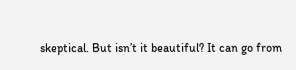skeptical. But isn’t it beautiful? It can go from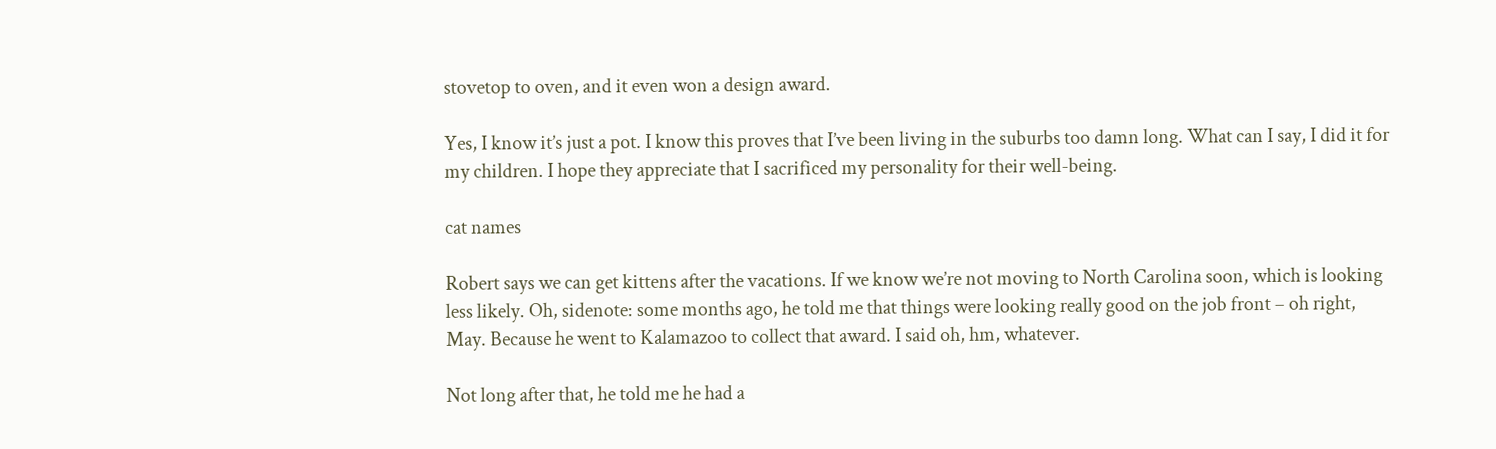stovetop to oven, and it even won a design award.

Yes, I know it’s just a pot. I know this proves that I’ve been living in the suburbs too damn long. What can I say, I did it for my children. I hope they appreciate that I sacrificed my personality for their well-being.

cat names

Robert says we can get kittens after the vacations. If we know we’re not moving to North Carolina soon, which is looking less likely. Oh, sidenote: some months ago, he told me that things were looking really good on the job front – oh right, May. Because he went to Kalamazoo to collect that award. I said oh, hm, whatever.

Not long after that, he told me he had a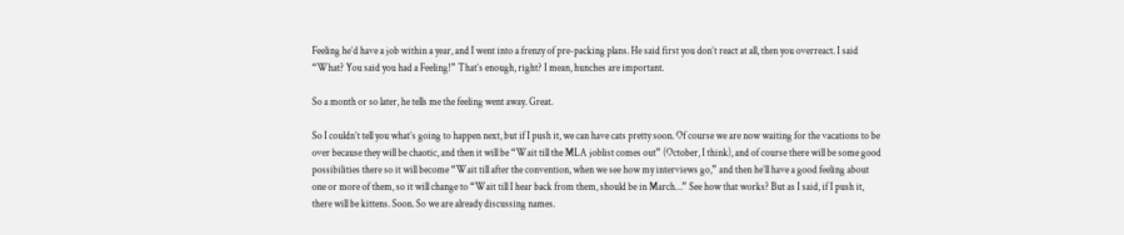Feeling he’d have a job within a year, and I went into a frenzy of pre-packing plans. He said first you don’t react at all, then you overreact. I said “What? You said you had a Feeling!” That’s enough, right? I mean, hunches are important.

So a month or so later, he tells me the feeling went away. Great.

So I couldn’t tell you what’s going to happen next, but if I push it, we can have cats pretty soon. Of course we are now waiting for the vacations to be over because they will be chaotic, and then it will be “Wait till the MLA joblist comes out” (October, I think), and of course there will be some good possibilities there so it will become “Wait till after the convention, when we see how my interviews go,” and then he’ll have a good feeling about one or more of them, so it will change to “Wait till I hear back from them, should be in March…” See how that works? But as I said, if I push it, there will be kittens. Soon. So we are already discussing names.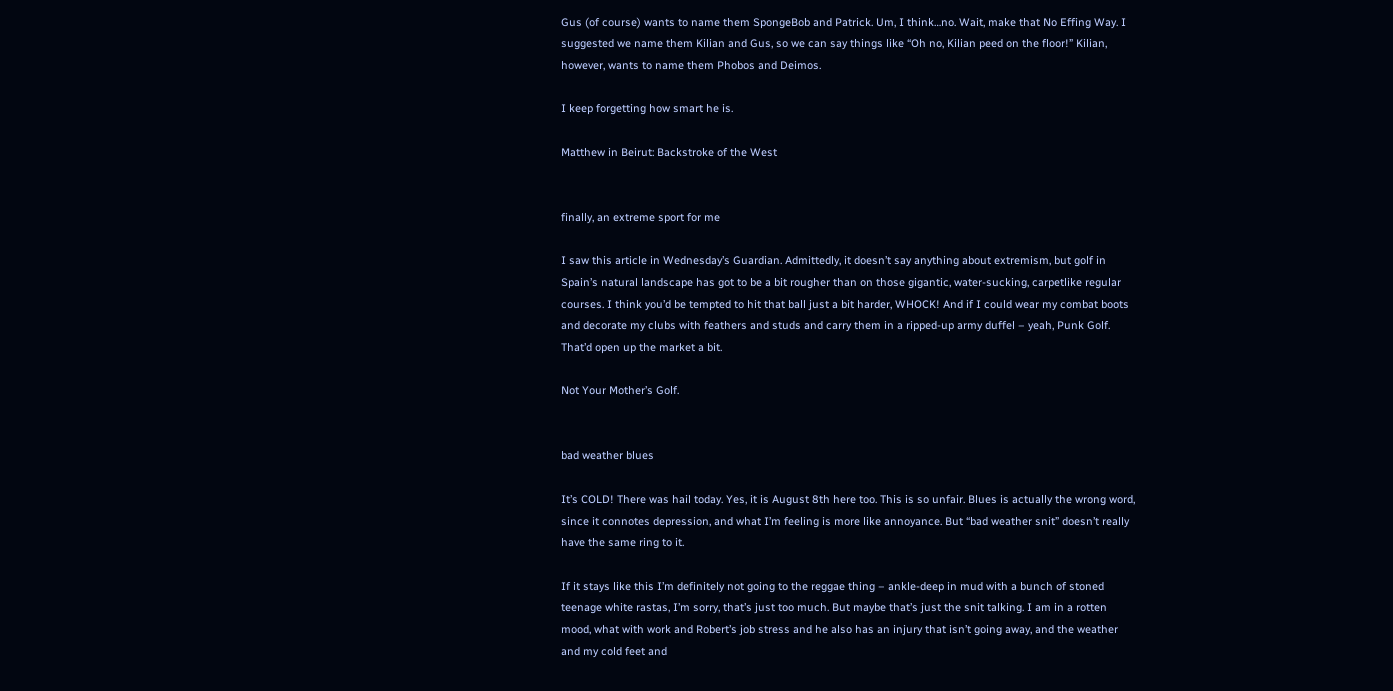Gus (of course) wants to name them SpongeBob and Patrick. Um, I think…no. Wait, make that No Effing Way. I suggested we name them Kilian and Gus, so we can say things like “Oh no, Kilian peed on the floor!” Kilian, however, wants to name them Phobos and Deimos.

I keep forgetting how smart he is.

Matthew in Beirut: Backstroke of the West


finally, an extreme sport for me

I saw this article in Wednesday’s Guardian. Admittedly, it doesn’t say anything about extremism, but golf in Spain’s natural landscape has got to be a bit rougher than on those gigantic, water-sucking, carpetlike regular courses. I think you’d be tempted to hit that ball just a bit harder, WHOCK! And if I could wear my combat boots and decorate my clubs with feathers and studs and carry them in a ripped-up army duffel – yeah, Punk Golf. That’d open up the market a bit.

Not Your Mother’s Golf.


bad weather blues

It’s COLD! There was hail today. Yes, it is August 8th here too. This is so unfair. Blues is actually the wrong word, since it connotes depression, and what I’m feeling is more like annoyance. But “bad weather snit” doesn’t really have the same ring to it.

If it stays like this I’m definitely not going to the reggae thing – ankle-deep in mud with a bunch of stoned teenage white rastas, I’m sorry, that’s just too much. But maybe that’s just the snit talking. I am in a rotten mood, what with work and Robert’s job stress and he also has an injury that isn’t going away, and the weather and my cold feet and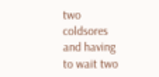two coldsores and having to wait two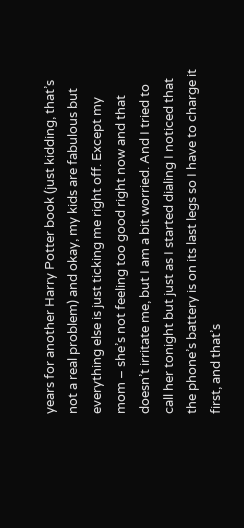years for another Harry Potter book (just kidding, that’s not a real problem) and okay, my kids are fabulous but everything else is just ticking me right off. Except my mom – she’s not feeling too good right now and that doesn’t irritate me, but I am a bit worried. And I tried to call her tonight but just as I started dialing I noticed that the phone’s battery is on its last legs so I have to charge it first, and that’s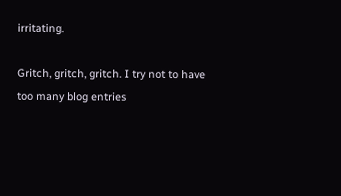irritating.

Gritch, gritch, gritch. I try not to have too many blog entries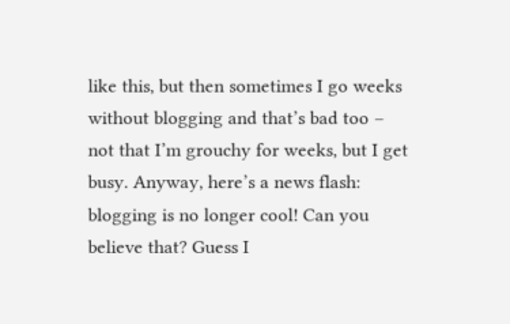like this, but then sometimes I go weeks without blogging and that’s bad too – not that I’m grouchy for weeks, but I get busy. Anyway, here’s a news flash: blogging is no longer cool! Can you believe that? Guess I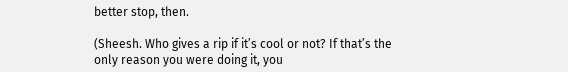better stop, then.

(Sheesh. Who gives a rip if it’s cool or not? If that’s the only reason you were doing it, you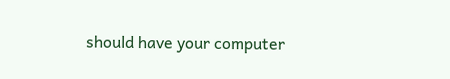should have your computer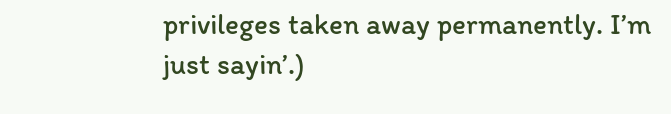privileges taken away permanently. I’m just sayin’.)